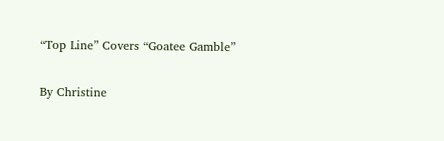“Top Line” Covers “Goatee Gamble”

By Christine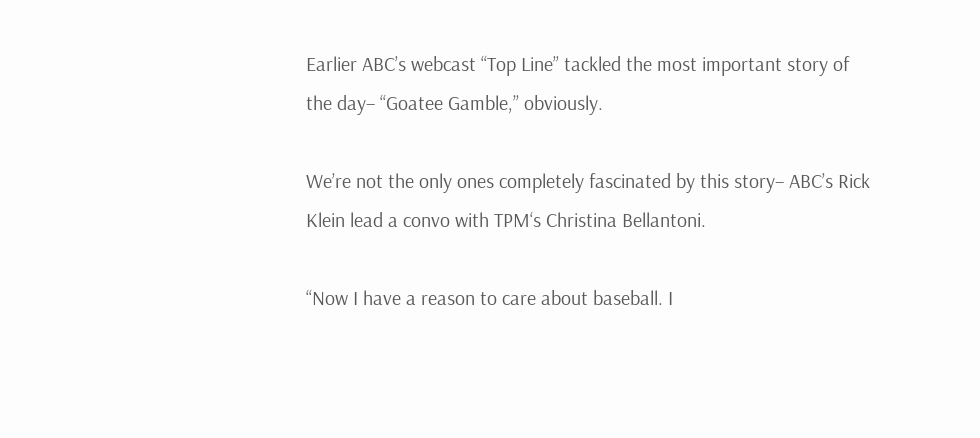Earlier ABC’s webcast “Top Line” tackled the most important story of the day– “Goatee Gamble,” obviously.

We’re not the only ones completely fascinated by this story– ABC’s Rick Klein lead a convo with TPM‘s Christina Bellantoni.

“Now I have a reason to care about baseball. I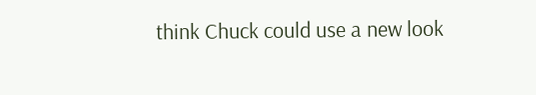think Chuck could use a new look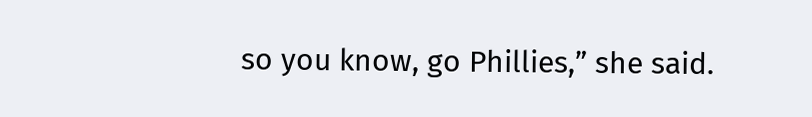so you know, go Phillies,” she said.